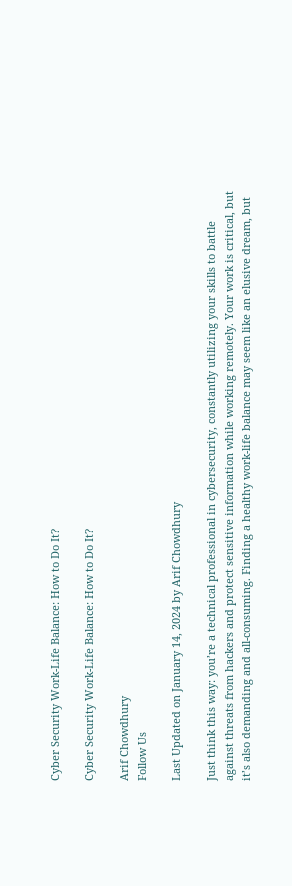Cyber Security Work-Life Balance: How to Do It?

Cyber Security Work-Life Balance: How to Do It?

Arif Chowdhury
Follow Us

Last Updated on January 14, 2024 by Arif Chowdhury

Just think this way: you’re a technical professional in cybersecurity, constantly utilizing your skills to battle against threats from hackers and protect sensitive information while working remotely. Your work is critical, but it’s also demanding and all-consuming. Finding a healthy work-life balance may seem like an elusive dream, but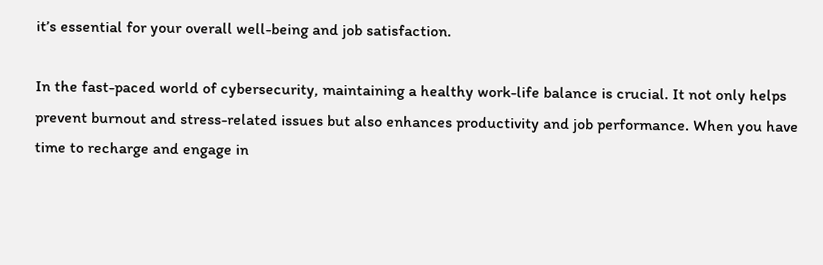it’s essential for your overall well-being and job satisfaction.

In the fast-paced world of cybersecurity, maintaining a healthy work-life balance is crucial. It not only helps prevent burnout and stress-related issues but also enhances productivity and job performance. When you have time to recharge and engage in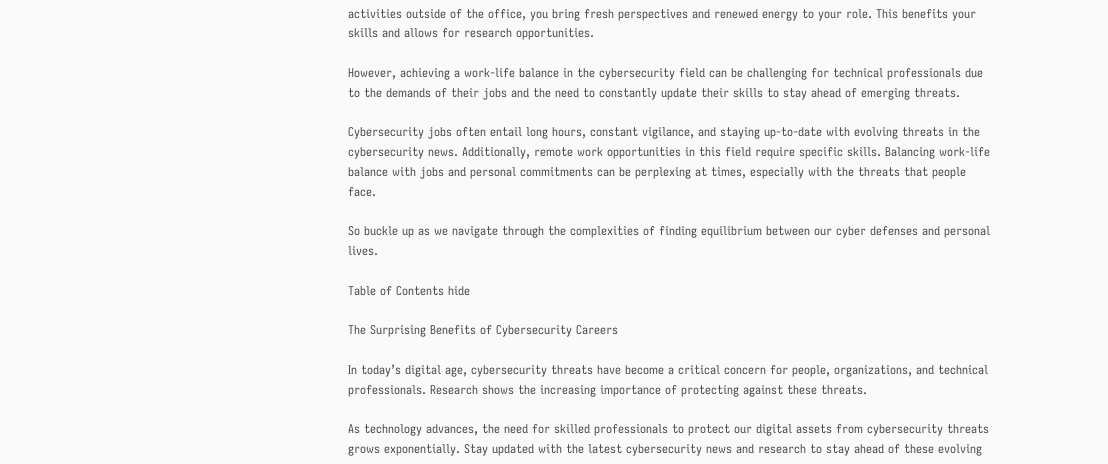activities outside of the office, you bring fresh perspectives and renewed energy to your role. This benefits your skills and allows for research opportunities.

However, achieving a work-life balance in the cybersecurity field can be challenging for technical professionals due to the demands of their jobs and the need to constantly update their skills to stay ahead of emerging threats.

Cybersecurity jobs often entail long hours, constant vigilance, and staying up-to-date with evolving threats in the cybersecurity news. Additionally, remote work opportunities in this field require specific skills. Balancing work-life balance with jobs and personal commitments can be perplexing at times, especially with the threats that people face.

So buckle up as we navigate through the complexities of finding equilibrium between our cyber defenses and personal lives.

Table of Contents hide

The Surprising Benefits of Cybersecurity Careers

In today’s digital age, cybersecurity threats have become a critical concern for people, organizations, and technical professionals. Research shows the increasing importance of protecting against these threats.

As technology advances, the need for skilled professionals to protect our digital assets from cybersecurity threats grows exponentially. Stay updated with the latest cybersecurity news and research to stay ahead of these evolving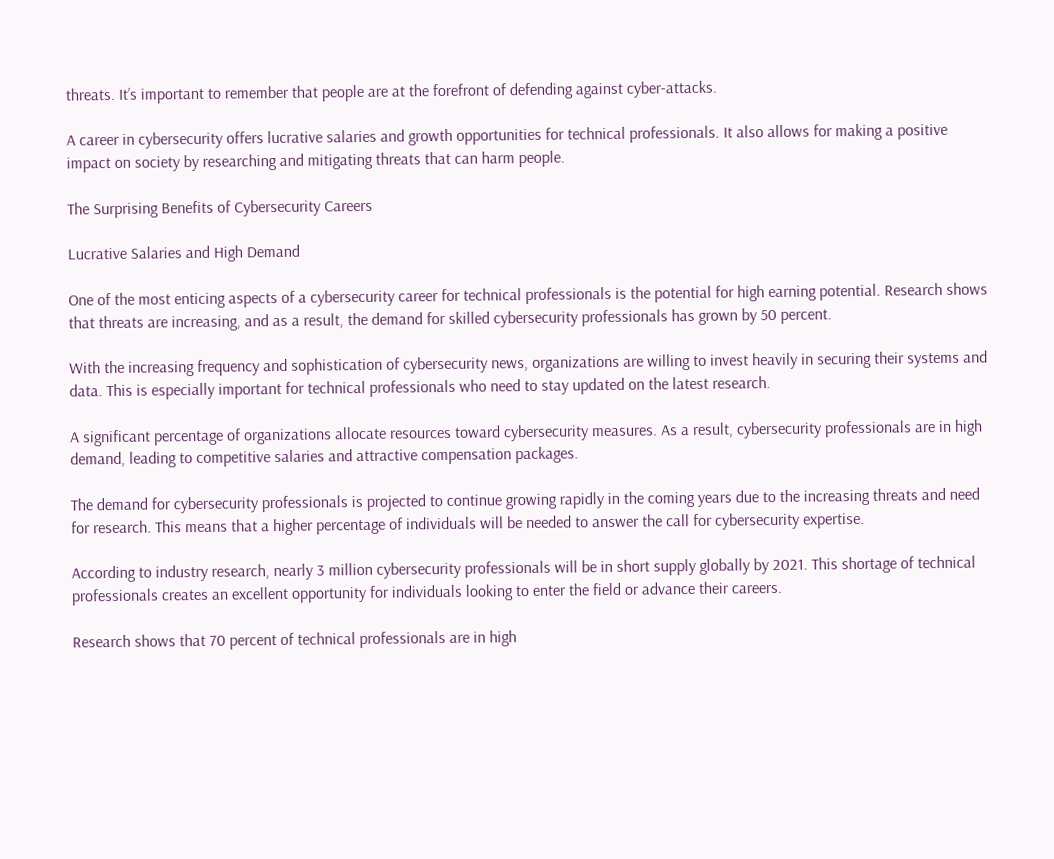threats. It’s important to remember that people are at the forefront of defending against cyber-attacks.

A career in cybersecurity offers lucrative salaries and growth opportunities for technical professionals. It also allows for making a positive impact on society by researching and mitigating threats that can harm people.

The Surprising Benefits of Cybersecurity Careers

Lucrative Salaries and High Demand

One of the most enticing aspects of a cybersecurity career for technical professionals is the potential for high earning potential. Research shows that threats are increasing, and as a result, the demand for skilled cybersecurity professionals has grown by 50 percent.

With the increasing frequency and sophistication of cybersecurity news, organizations are willing to invest heavily in securing their systems and data. This is especially important for technical professionals who need to stay updated on the latest research.

A significant percentage of organizations allocate resources toward cybersecurity measures. As a result, cybersecurity professionals are in high demand, leading to competitive salaries and attractive compensation packages.

The demand for cybersecurity professionals is projected to continue growing rapidly in the coming years due to the increasing threats and need for research. This means that a higher percentage of individuals will be needed to answer the call for cybersecurity expertise.

According to industry research, nearly 3 million cybersecurity professionals will be in short supply globally by 2021. This shortage of technical professionals creates an excellent opportunity for individuals looking to enter the field or advance their careers.

Research shows that 70 percent of technical professionals are in high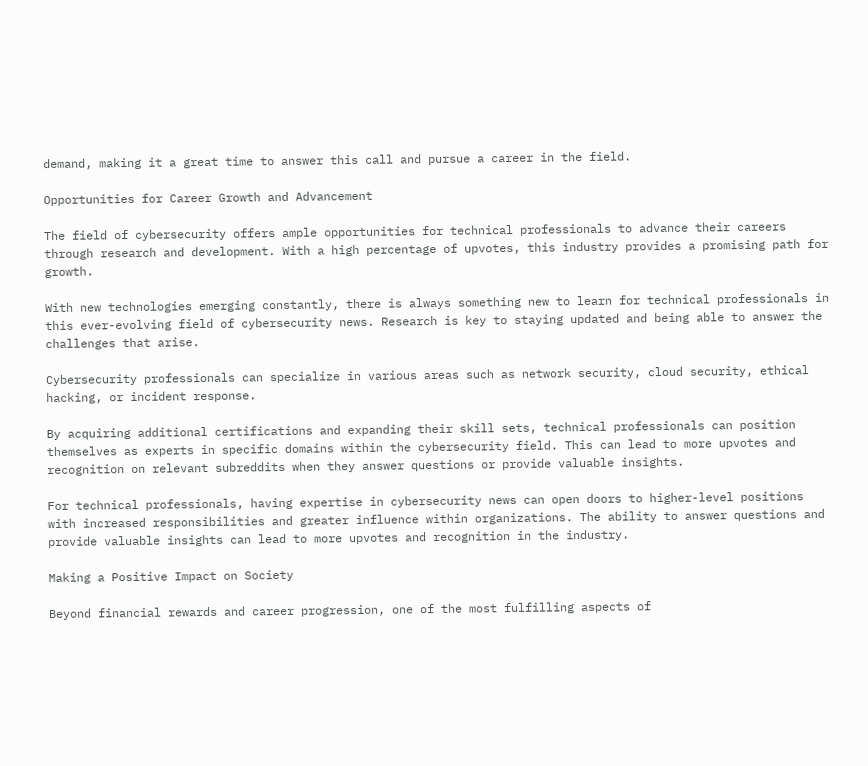demand, making it a great time to answer this call and pursue a career in the field.

Opportunities for Career Growth and Advancement

The field of cybersecurity offers ample opportunities for technical professionals to advance their careers through research and development. With a high percentage of upvotes, this industry provides a promising path for growth.

With new technologies emerging constantly, there is always something new to learn for technical professionals in this ever-evolving field of cybersecurity news. Research is key to staying updated and being able to answer the challenges that arise.

Cybersecurity professionals can specialize in various areas such as network security, cloud security, ethical hacking, or incident response.

By acquiring additional certifications and expanding their skill sets, technical professionals can position themselves as experts in specific domains within the cybersecurity field. This can lead to more upvotes and recognition on relevant subreddits when they answer questions or provide valuable insights.

For technical professionals, having expertise in cybersecurity news can open doors to higher-level positions with increased responsibilities and greater influence within organizations. The ability to answer questions and provide valuable insights can lead to more upvotes and recognition in the industry.

Making a Positive Impact on Society

Beyond financial rewards and career progression, one of the most fulfilling aspects of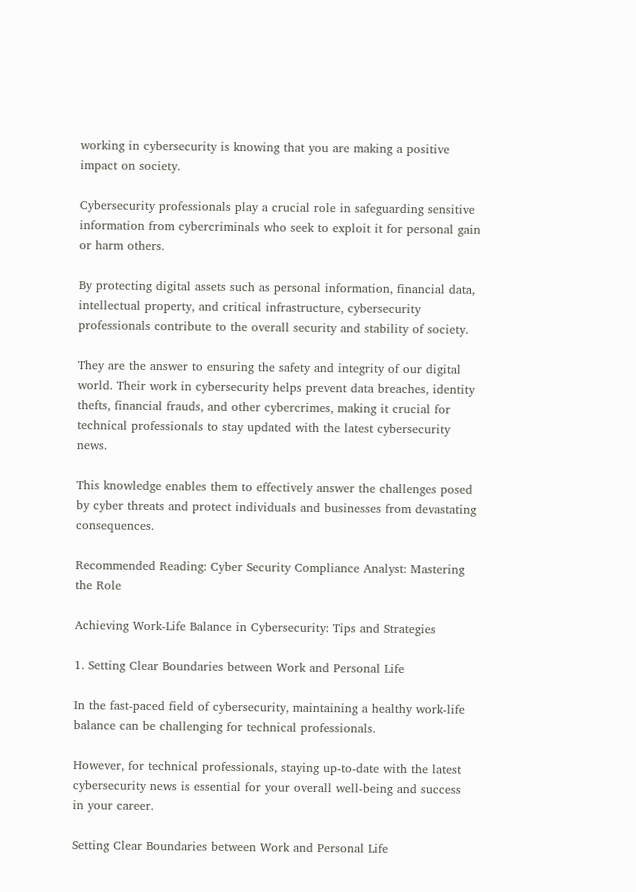working in cybersecurity is knowing that you are making a positive impact on society.

Cybersecurity professionals play a crucial role in safeguarding sensitive information from cybercriminals who seek to exploit it for personal gain or harm others.

By protecting digital assets such as personal information, financial data, intellectual property, and critical infrastructure, cybersecurity professionals contribute to the overall security and stability of society.

They are the answer to ensuring the safety and integrity of our digital world. Their work in cybersecurity helps prevent data breaches, identity thefts, financial frauds, and other cybercrimes, making it crucial for technical professionals to stay updated with the latest cybersecurity news.

This knowledge enables them to effectively answer the challenges posed by cyber threats and protect individuals and businesses from devastating consequences.

Recommended Reading: Cyber Security Compliance Analyst: Mastering the Role

Achieving Work-Life Balance in Cybersecurity: Tips and Strategies

1. Setting Clear Boundaries between Work and Personal Life

In the fast-paced field of cybersecurity, maintaining a healthy work-life balance can be challenging for technical professionals.

However, for technical professionals, staying up-to-date with the latest cybersecurity news is essential for your overall well-being and success in your career.

Setting Clear Boundaries between Work and Personal Life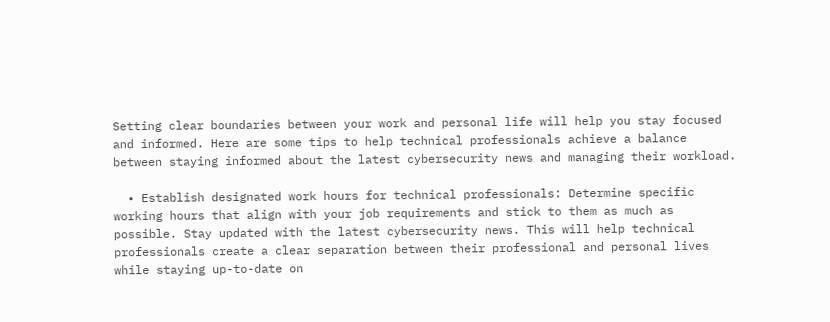Setting clear boundaries between your work and personal life will help you stay focused and informed. Here are some tips to help technical professionals achieve a balance between staying informed about the latest cybersecurity news and managing their workload.

  • Establish designated work hours for technical professionals: Determine specific working hours that align with your job requirements and stick to them as much as possible. Stay updated with the latest cybersecurity news. This will help technical professionals create a clear separation between their professional and personal lives while staying up-to-date on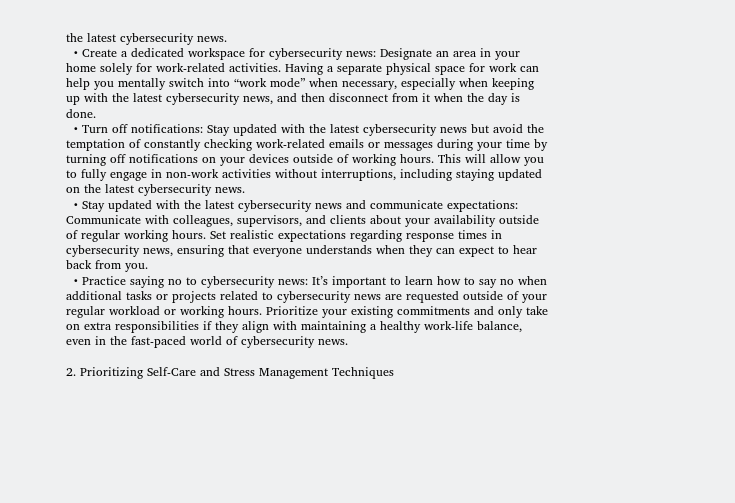the latest cybersecurity news.
  • Create a dedicated workspace for cybersecurity news: Designate an area in your home solely for work-related activities. Having a separate physical space for work can help you mentally switch into “work mode” when necessary, especially when keeping up with the latest cybersecurity news, and then disconnect from it when the day is done.
  • Turn off notifications: Stay updated with the latest cybersecurity news but avoid the temptation of constantly checking work-related emails or messages during your time by turning off notifications on your devices outside of working hours. This will allow you to fully engage in non-work activities without interruptions, including staying updated on the latest cybersecurity news.
  • Stay updated with the latest cybersecurity news and communicate expectations: Communicate with colleagues, supervisors, and clients about your availability outside of regular working hours. Set realistic expectations regarding response times in cybersecurity news, ensuring that everyone understands when they can expect to hear back from you.
  • Practice saying no to cybersecurity news: It’s important to learn how to say no when additional tasks or projects related to cybersecurity news are requested outside of your regular workload or working hours. Prioritize your existing commitments and only take on extra responsibilities if they align with maintaining a healthy work-life balance, even in the fast-paced world of cybersecurity news.

2. Prioritizing Self-Care and Stress Management Techniques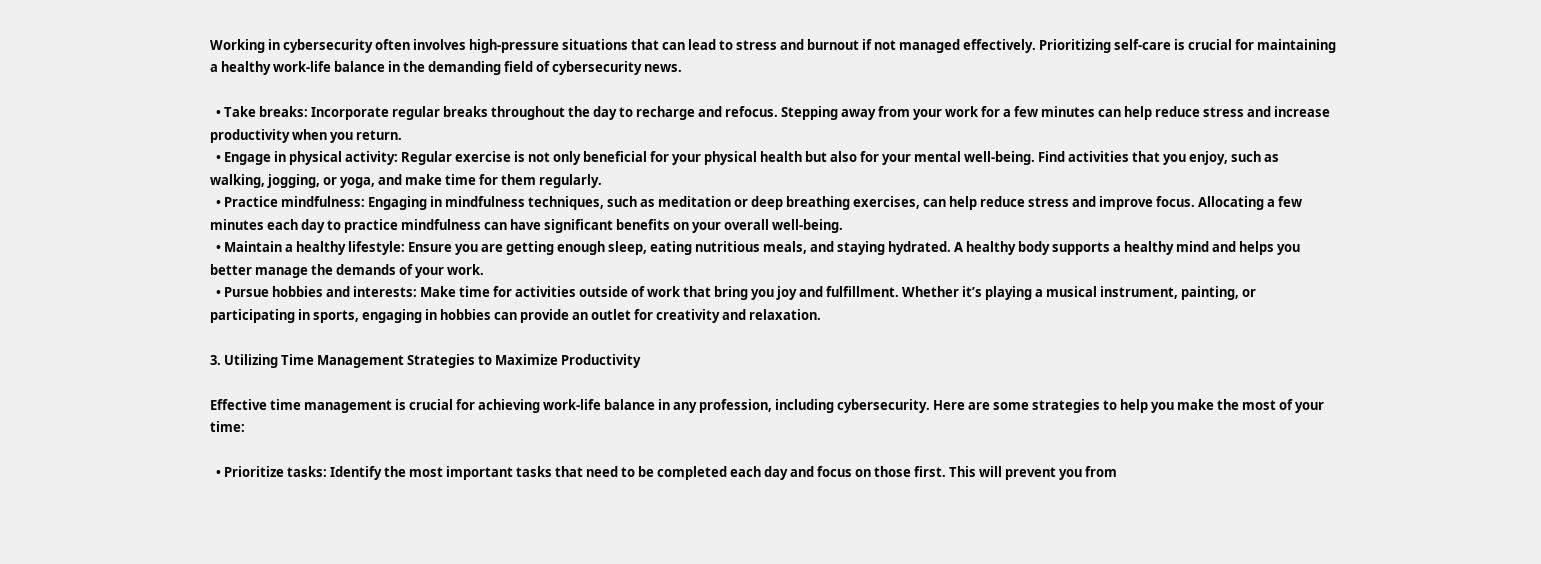Working in cybersecurity often involves high-pressure situations that can lead to stress and burnout if not managed effectively. Prioritizing self-care is crucial for maintaining a healthy work-life balance in the demanding field of cybersecurity news.

  • Take breaks: Incorporate regular breaks throughout the day to recharge and refocus. Stepping away from your work for a few minutes can help reduce stress and increase productivity when you return.
  • Engage in physical activity: Regular exercise is not only beneficial for your physical health but also for your mental well-being. Find activities that you enjoy, such as walking, jogging, or yoga, and make time for them regularly.
  • Practice mindfulness: Engaging in mindfulness techniques, such as meditation or deep breathing exercises, can help reduce stress and improve focus. Allocating a few minutes each day to practice mindfulness can have significant benefits on your overall well-being.
  • Maintain a healthy lifestyle: Ensure you are getting enough sleep, eating nutritious meals, and staying hydrated. A healthy body supports a healthy mind and helps you better manage the demands of your work.
  • Pursue hobbies and interests: Make time for activities outside of work that bring you joy and fulfillment. Whether it’s playing a musical instrument, painting, or participating in sports, engaging in hobbies can provide an outlet for creativity and relaxation.

3. Utilizing Time Management Strategies to Maximize Productivity

Effective time management is crucial for achieving work-life balance in any profession, including cybersecurity. Here are some strategies to help you make the most of your time:

  • Prioritize tasks: Identify the most important tasks that need to be completed each day and focus on those first. This will prevent you from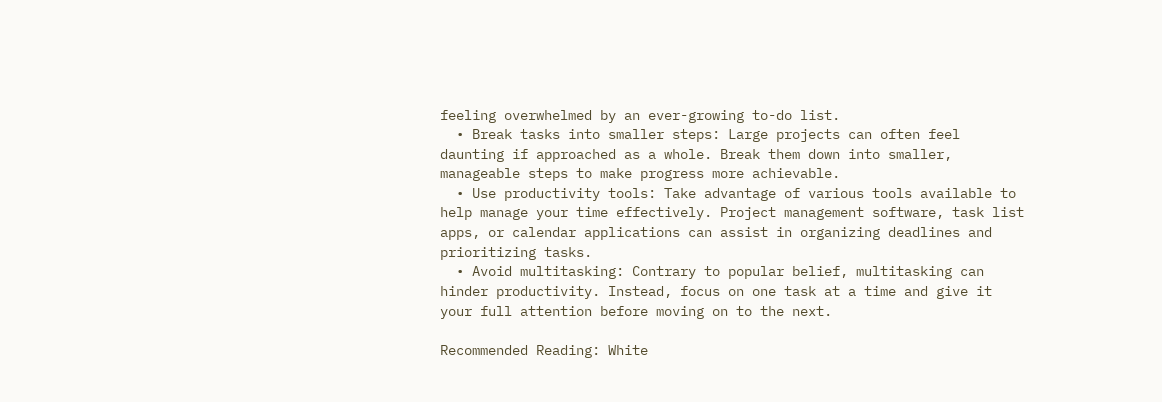feeling overwhelmed by an ever-growing to-do list.
  • Break tasks into smaller steps: Large projects can often feel daunting if approached as a whole. Break them down into smaller, manageable steps to make progress more achievable.
  • Use productivity tools: Take advantage of various tools available to help manage your time effectively. Project management software, task list apps, or calendar applications can assist in organizing deadlines and prioritizing tasks.
  • Avoid multitasking: Contrary to popular belief, multitasking can hinder productivity. Instead, focus on one task at a time and give it your full attention before moving on to the next.

Recommended Reading: White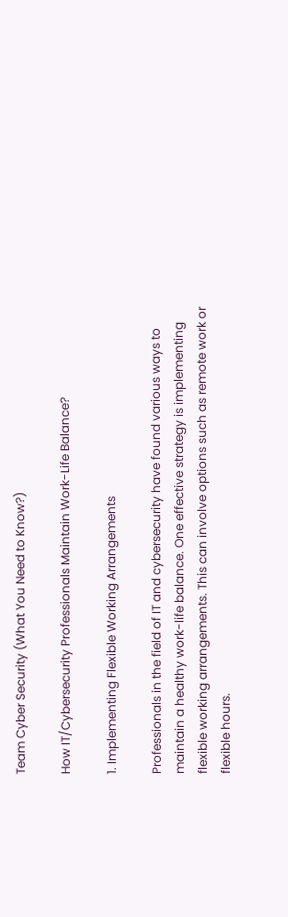Team Cyber Security (What You Need to Know?)

How IT/Cybersecurity Professionals Maintain Work-Life Balance?

1. Implementing Flexible Working Arrangements

Professionals in the field of IT and cybersecurity have found various ways to maintain a healthy work-life balance. One effective strategy is implementing flexible working arrangements. This can involve options such as remote work or flexible hours.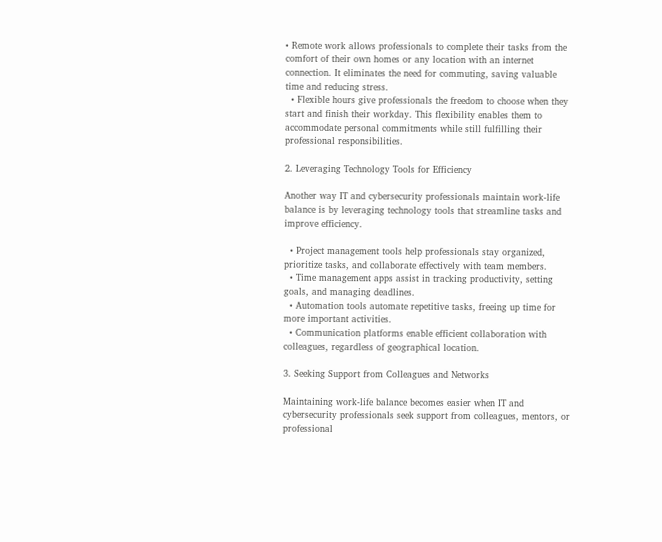• Remote work allows professionals to complete their tasks from the comfort of their own homes or any location with an internet connection. It eliminates the need for commuting, saving valuable time and reducing stress.
  • Flexible hours give professionals the freedom to choose when they start and finish their workday. This flexibility enables them to accommodate personal commitments while still fulfilling their professional responsibilities.

2. Leveraging Technology Tools for Efficiency

Another way IT and cybersecurity professionals maintain work-life balance is by leveraging technology tools that streamline tasks and improve efficiency.

  • Project management tools help professionals stay organized, prioritize tasks, and collaborate effectively with team members.
  • Time management apps assist in tracking productivity, setting goals, and managing deadlines.
  • Automation tools automate repetitive tasks, freeing up time for more important activities.
  • Communication platforms enable efficient collaboration with colleagues, regardless of geographical location.

3. Seeking Support from Colleagues and Networks

Maintaining work-life balance becomes easier when IT and cybersecurity professionals seek support from colleagues, mentors, or professional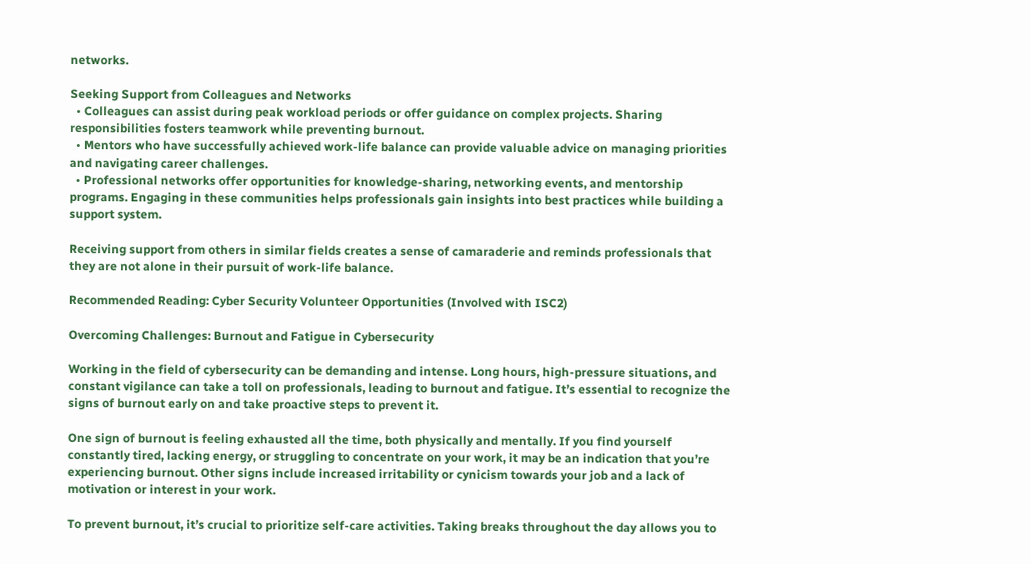networks.

Seeking Support from Colleagues and Networks
  • Colleagues can assist during peak workload periods or offer guidance on complex projects. Sharing responsibilities fosters teamwork while preventing burnout.
  • Mentors who have successfully achieved work-life balance can provide valuable advice on managing priorities and navigating career challenges.
  • Professional networks offer opportunities for knowledge-sharing, networking events, and mentorship programs. Engaging in these communities helps professionals gain insights into best practices while building a support system.

Receiving support from others in similar fields creates a sense of camaraderie and reminds professionals that they are not alone in their pursuit of work-life balance.

Recommended Reading: Cyber Security Volunteer Opportunities (Involved with ISC2)

Overcoming Challenges: Burnout and Fatigue in Cybersecurity

Working in the field of cybersecurity can be demanding and intense. Long hours, high-pressure situations, and constant vigilance can take a toll on professionals, leading to burnout and fatigue. It’s essential to recognize the signs of burnout early on and take proactive steps to prevent it.

One sign of burnout is feeling exhausted all the time, both physically and mentally. If you find yourself constantly tired, lacking energy, or struggling to concentrate on your work, it may be an indication that you’re experiencing burnout. Other signs include increased irritability or cynicism towards your job and a lack of motivation or interest in your work.

To prevent burnout, it’s crucial to prioritize self-care activities. Taking breaks throughout the day allows you to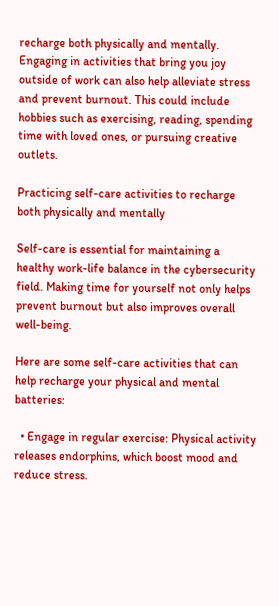recharge both physically and mentally. Engaging in activities that bring you joy outside of work can also help alleviate stress and prevent burnout. This could include hobbies such as exercising, reading, spending time with loved ones, or pursuing creative outlets.

Practicing self-care activities to recharge both physically and mentally

Self-care is essential for maintaining a healthy work-life balance in the cybersecurity field. Making time for yourself not only helps prevent burnout but also improves overall well-being.

Here are some self-care activities that can help recharge your physical and mental batteries:

  • Engage in regular exercise: Physical activity releases endorphins, which boost mood and reduce stress.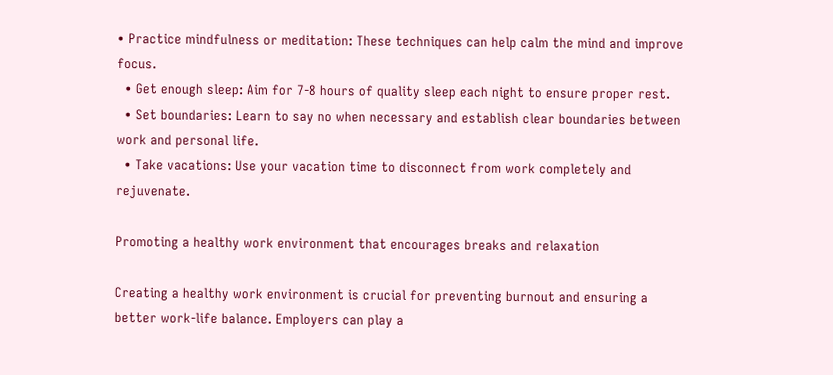• Practice mindfulness or meditation: These techniques can help calm the mind and improve focus.
  • Get enough sleep: Aim for 7-8 hours of quality sleep each night to ensure proper rest.
  • Set boundaries: Learn to say no when necessary and establish clear boundaries between work and personal life.
  • Take vacations: Use your vacation time to disconnect from work completely and rejuvenate.

Promoting a healthy work environment that encourages breaks and relaxation

Creating a healthy work environment is crucial for preventing burnout and ensuring a better work-life balance. Employers can play a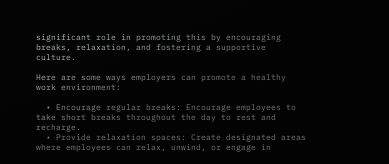significant role in promoting this by encouraging breaks, relaxation, and fostering a supportive culture.

Here are some ways employers can promote a healthy work environment:

  • Encourage regular breaks: Encourage employees to take short breaks throughout the day to rest and recharge.
  • Provide relaxation spaces: Create designated areas where employees can relax, unwind, or engage in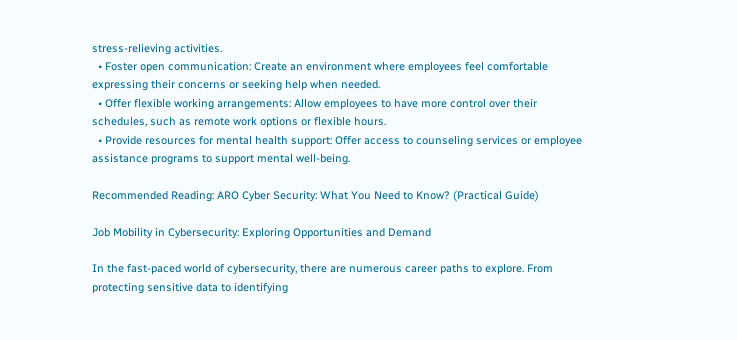stress-relieving activities.
  • Foster open communication: Create an environment where employees feel comfortable expressing their concerns or seeking help when needed.
  • Offer flexible working arrangements: Allow employees to have more control over their schedules, such as remote work options or flexible hours.
  • Provide resources for mental health support: Offer access to counseling services or employee assistance programs to support mental well-being.

Recommended Reading: ARO Cyber Security: What You Need to Know? (Practical Guide)

Job Mobility in Cybersecurity: Exploring Opportunities and Demand

In the fast-paced world of cybersecurity, there are numerous career paths to explore. From protecting sensitive data to identifying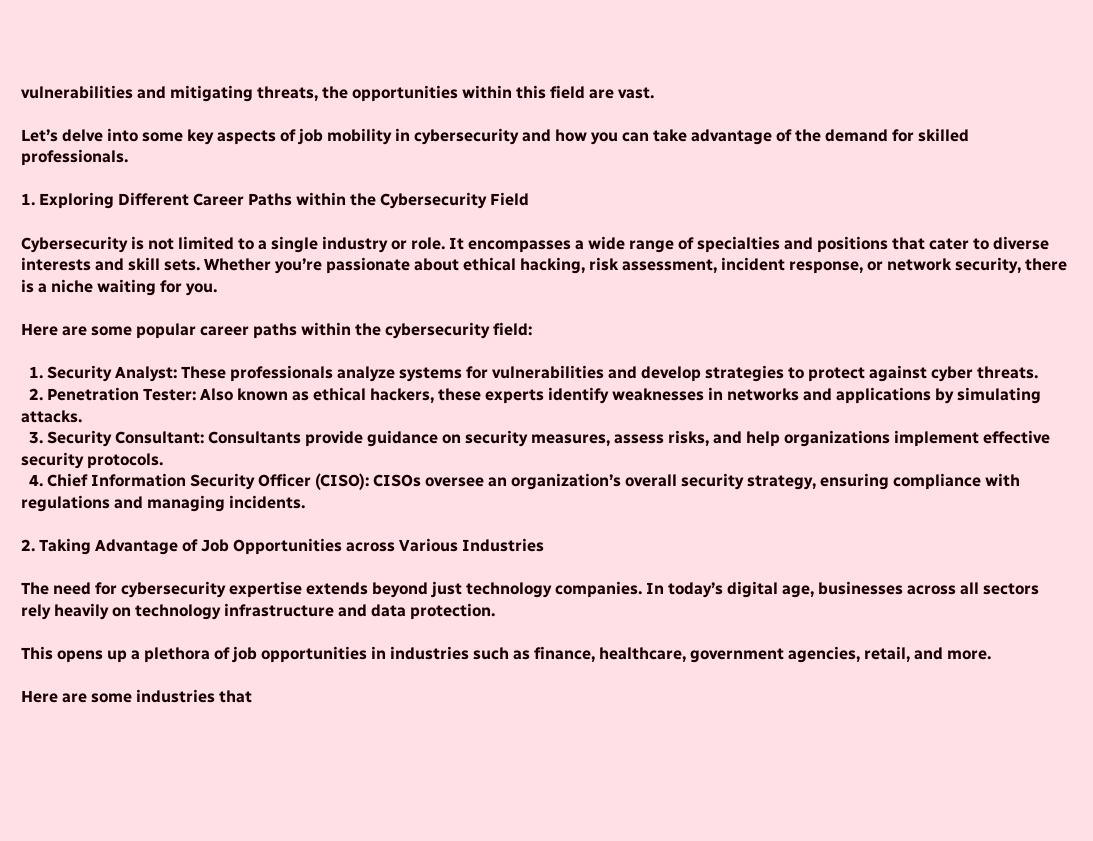vulnerabilities and mitigating threats, the opportunities within this field are vast.

Let’s delve into some key aspects of job mobility in cybersecurity and how you can take advantage of the demand for skilled professionals.

1. Exploring Different Career Paths within the Cybersecurity Field

Cybersecurity is not limited to a single industry or role. It encompasses a wide range of specialties and positions that cater to diverse interests and skill sets. Whether you’re passionate about ethical hacking, risk assessment, incident response, or network security, there is a niche waiting for you.

Here are some popular career paths within the cybersecurity field:

  1. Security Analyst: These professionals analyze systems for vulnerabilities and develop strategies to protect against cyber threats.
  2. Penetration Tester: Also known as ethical hackers, these experts identify weaknesses in networks and applications by simulating attacks.
  3. Security Consultant: Consultants provide guidance on security measures, assess risks, and help organizations implement effective security protocols.
  4. Chief Information Security Officer (CISO): CISOs oversee an organization’s overall security strategy, ensuring compliance with regulations and managing incidents.

2. Taking Advantage of Job Opportunities across Various Industries

The need for cybersecurity expertise extends beyond just technology companies. In today’s digital age, businesses across all sectors rely heavily on technology infrastructure and data protection.

This opens up a plethora of job opportunities in industries such as finance, healthcare, government agencies, retail, and more.

Here are some industries that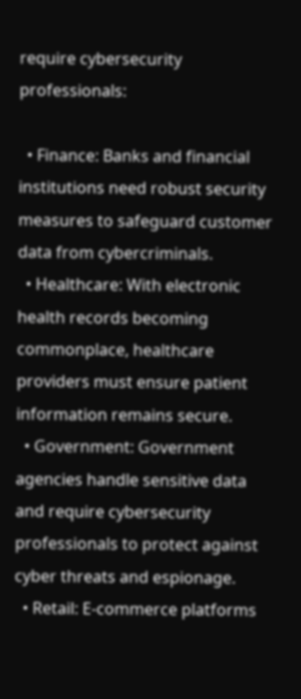require cybersecurity professionals:

  • Finance: Banks and financial institutions need robust security measures to safeguard customer data from cybercriminals.
  • Healthcare: With electronic health records becoming commonplace, healthcare providers must ensure patient information remains secure.
  • Government: Government agencies handle sensitive data and require cybersecurity professionals to protect against cyber threats and espionage.
  • Retail: E-commerce platforms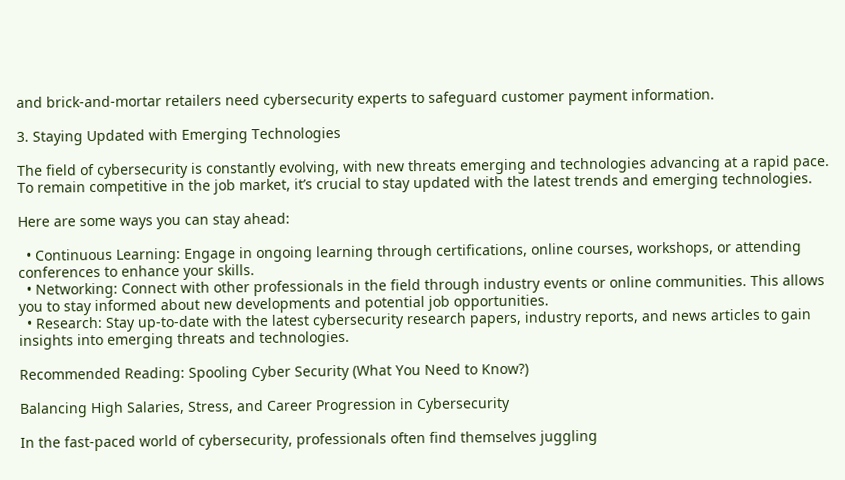and brick-and-mortar retailers need cybersecurity experts to safeguard customer payment information.

3. Staying Updated with Emerging Technologies

The field of cybersecurity is constantly evolving, with new threats emerging and technologies advancing at a rapid pace. To remain competitive in the job market, it’s crucial to stay updated with the latest trends and emerging technologies.

Here are some ways you can stay ahead:

  • Continuous Learning: Engage in ongoing learning through certifications, online courses, workshops, or attending conferences to enhance your skills.
  • Networking: Connect with other professionals in the field through industry events or online communities. This allows you to stay informed about new developments and potential job opportunities.
  • Research: Stay up-to-date with the latest cybersecurity research papers, industry reports, and news articles to gain insights into emerging threats and technologies.

Recommended Reading: Spooling Cyber Security (What You Need to Know?)

Balancing High Salaries, Stress, and Career Progression in Cybersecurity

In the fast-paced world of cybersecurity, professionals often find themselves juggling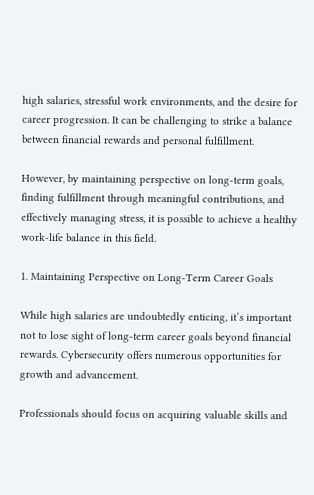high salaries, stressful work environments, and the desire for career progression. It can be challenging to strike a balance between financial rewards and personal fulfillment.

However, by maintaining perspective on long-term goals, finding fulfillment through meaningful contributions, and effectively managing stress, it is possible to achieve a healthy work-life balance in this field.

1. Maintaining Perspective on Long-Term Career Goals

While high salaries are undoubtedly enticing, it’s important not to lose sight of long-term career goals beyond financial rewards. Cybersecurity offers numerous opportunities for growth and advancement.

Professionals should focus on acquiring valuable skills and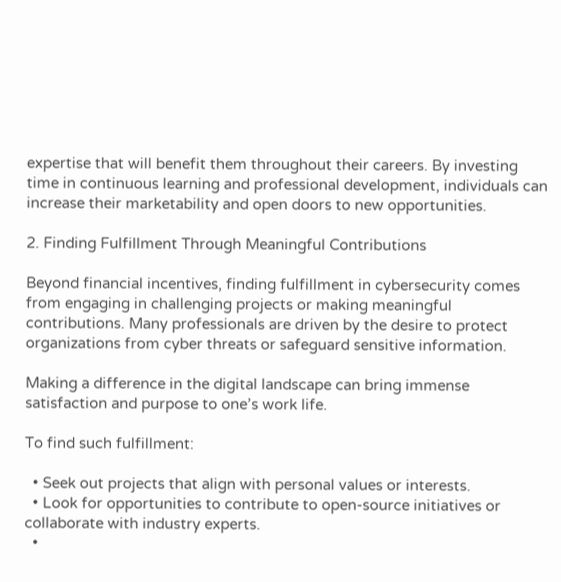expertise that will benefit them throughout their careers. By investing time in continuous learning and professional development, individuals can increase their marketability and open doors to new opportunities.

2. Finding Fulfillment Through Meaningful Contributions

Beyond financial incentives, finding fulfillment in cybersecurity comes from engaging in challenging projects or making meaningful contributions. Many professionals are driven by the desire to protect organizations from cyber threats or safeguard sensitive information.

Making a difference in the digital landscape can bring immense satisfaction and purpose to one’s work life.

To find such fulfillment:

  • Seek out projects that align with personal values or interests.
  • Look for opportunities to contribute to open-source initiatives or collaborate with industry experts.
  •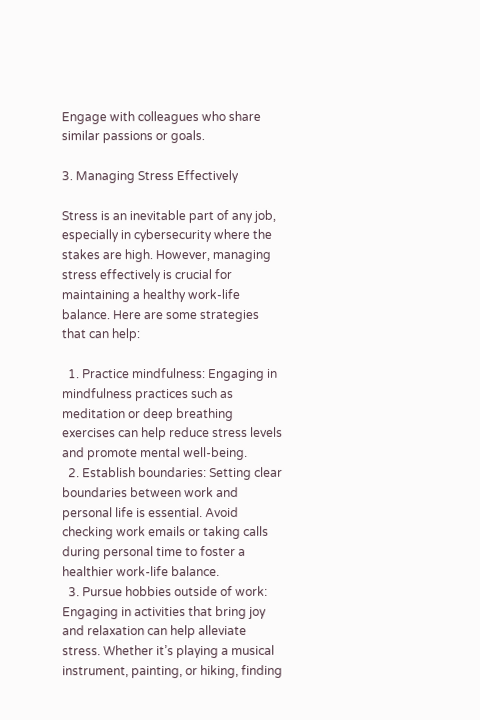Engage with colleagues who share similar passions or goals.

3. Managing Stress Effectively

Stress is an inevitable part of any job, especially in cybersecurity where the stakes are high. However, managing stress effectively is crucial for maintaining a healthy work-life balance. Here are some strategies that can help:

  1. Practice mindfulness: Engaging in mindfulness practices such as meditation or deep breathing exercises can help reduce stress levels and promote mental well-being.
  2. Establish boundaries: Setting clear boundaries between work and personal life is essential. Avoid checking work emails or taking calls during personal time to foster a healthier work-life balance.
  3. Pursue hobbies outside of work: Engaging in activities that bring joy and relaxation can help alleviate stress. Whether it’s playing a musical instrument, painting, or hiking, finding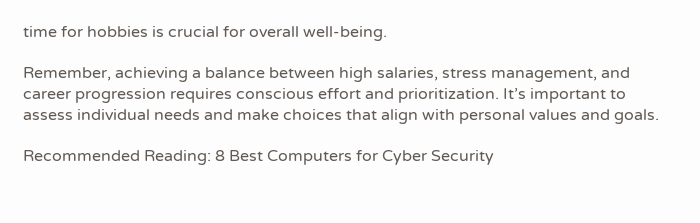time for hobbies is crucial for overall well-being.

Remember, achieving a balance between high salaries, stress management, and career progression requires conscious effort and prioritization. It’s important to assess individual needs and make choices that align with personal values and goals.

Recommended Reading: 8 Best Computers for Cyber Security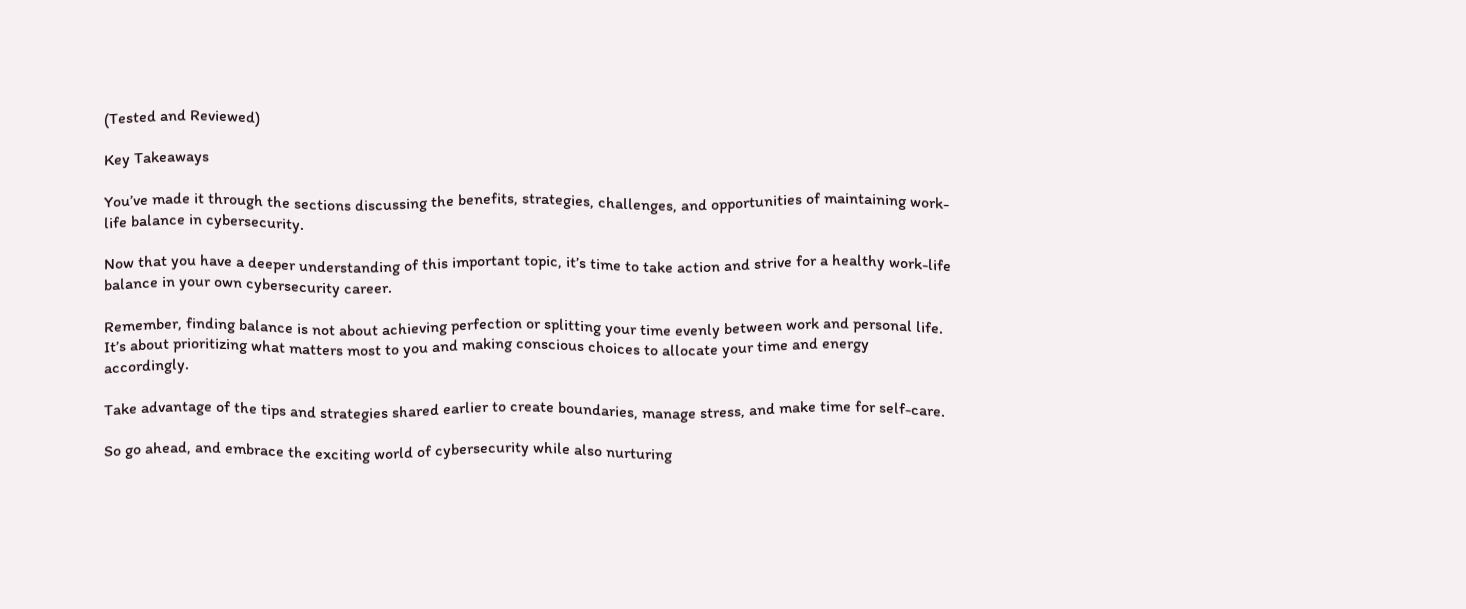(Tested and Reviewed)

Key Takeaways

You’ve made it through the sections discussing the benefits, strategies, challenges, and opportunities of maintaining work-life balance in cybersecurity.

Now that you have a deeper understanding of this important topic, it’s time to take action and strive for a healthy work-life balance in your own cybersecurity career.

Remember, finding balance is not about achieving perfection or splitting your time evenly between work and personal life. It’s about prioritizing what matters most to you and making conscious choices to allocate your time and energy accordingly.

Take advantage of the tips and strategies shared earlier to create boundaries, manage stress, and make time for self-care.

So go ahead, and embrace the exciting world of cybersecurity while also nurturing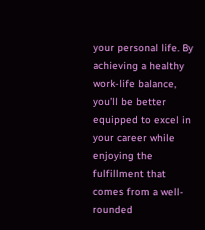your personal life. By achieving a healthy work-life balance, you’ll be better equipped to excel in your career while enjoying the fulfillment that comes from a well-rounded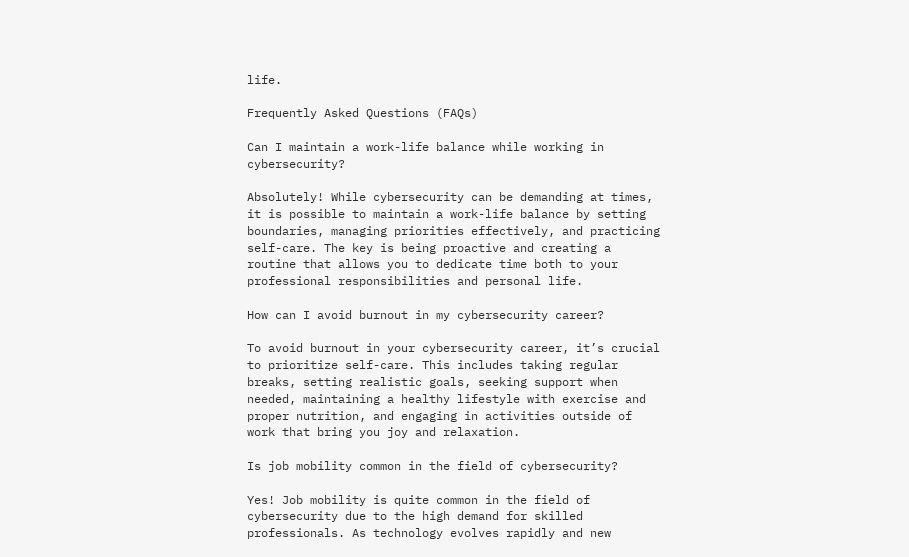life.

Frequently Asked Questions (FAQs)

Can I maintain a work-life balance while working in cybersecurity?

Absolutely! While cybersecurity can be demanding at times, it is possible to maintain a work-life balance by setting boundaries, managing priorities effectively, and practicing self-care. The key is being proactive and creating a routine that allows you to dedicate time both to your professional responsibilities and personal life.

How can I avoid burnout in my cybersecurity career?

To avoid burnout in your cybersecurity career, it’s crucial to prioritize self-care. This includes taking regular breaks, setting realistic goals, seeking support when needed, maintaining a healthy lifestyle with exercise and proper nutrition, and engaging in activities outside of work that bring you joy and relaxation.

Is job mobility common in the field of cybersecurity?

Yes! Job mobility is quite common in the field of cybersecurity due to the high demand for skilled professionals. As technology evolves rapidly and new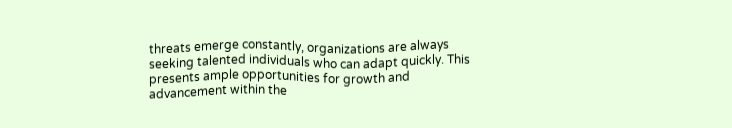threats emerge constantly, organizations are always seeking talented individuals who can adapt quickly. This presents ample opportunities for growth and advancement within the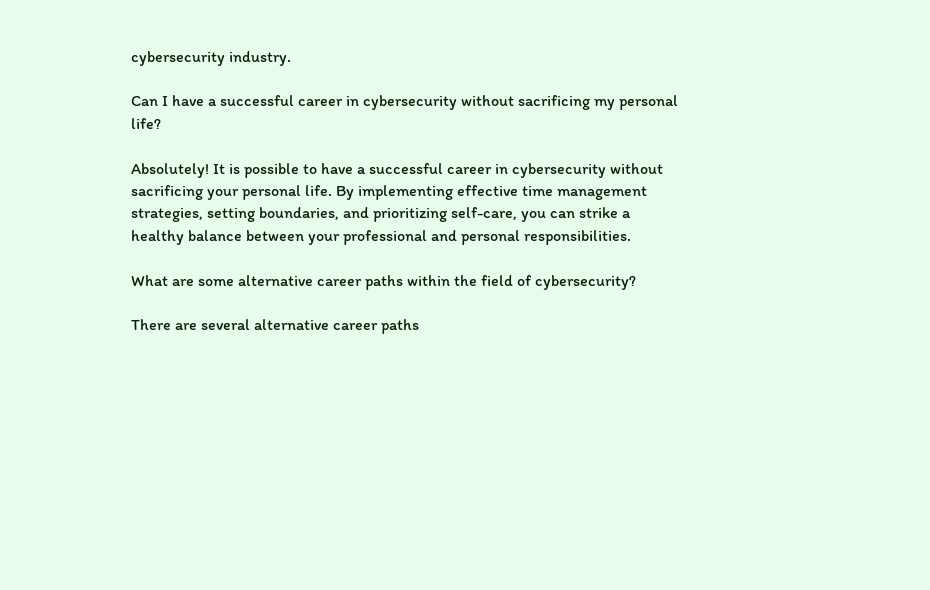cybersecurity industry.

Can I have a successful career in cybersecurity without sacrificing my personal life?

Absolutely! It is possible to have a successful career in cybersecurity without sacrificing your personal life. By implementing effective time management strategies, setting boundaries, and prioritizing self-care, you can strike a healthy balance between your professional and personal responsibilities.

What are some alternative career paths within the field of cybersecurity?

There are several alternative career paths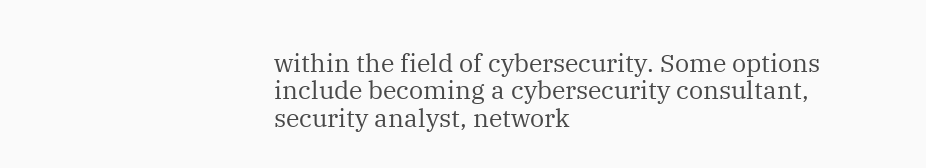within the field of cybersecurity. Some options include becoming a cybersecurity consultant, security analyst, network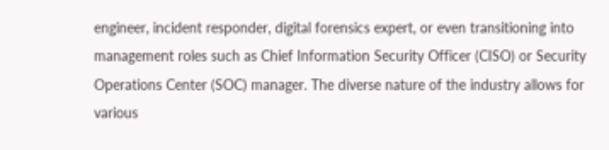engineer, incident responder, digital forensics expert, or even transitioning into management roles such as Chief Information Security Officer (CISO) or Security Operations Center (SOC) manager. The diverse nature of the industry allows for various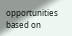opportunities based on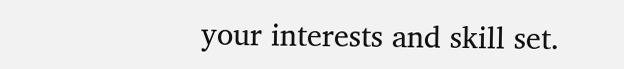your interests and skill set.